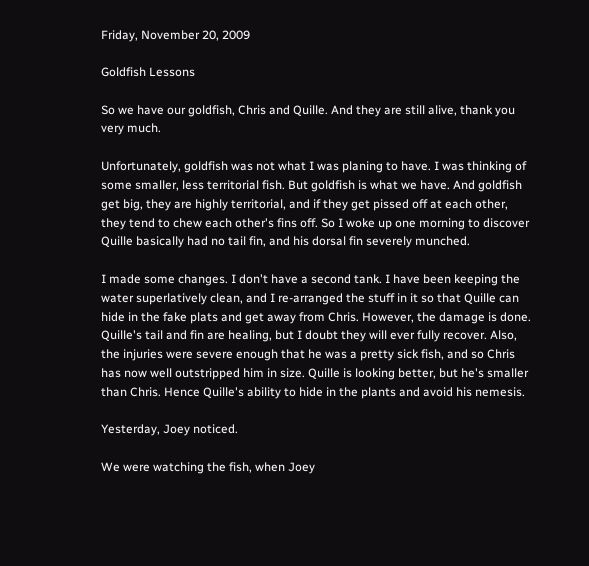Friday, November 20, 2009

Goldfish Lessons

So we have our goldfish, Chris and Quille. And they are still alive, thank you very much.

Unfortunately, goldfish was not what I was planing to have. I was thinking of some smaller, less territorial fish. But goldfish is what we have. And goldfish get big, they are highly territorial, and if they get pissed off at each other, they tend to chew each other's fins off. So I woke up one morning to discover Quille basically had no tail fin, and his dorsal fin severely munched.

I made some changes. I don't have a second tank. I have been keeping the water superlatively clean, and I re-arranged the stuff in it so that Quille can hide in the fake plats and get away from Chris. However, the damage is done. Quille's tail and fin are healing, but I doubt they will ever fully recover. Also, the injuries were severe enough that he was a pretty sick fish, and so Chris has now well outstripped him in size. Quille is looking better, but he's smaller than Chris. Hence Quille's ability to hide in the plants and avoid his nemesis.

Yesterday, Joey noticed.

We were watching the fish, when Joey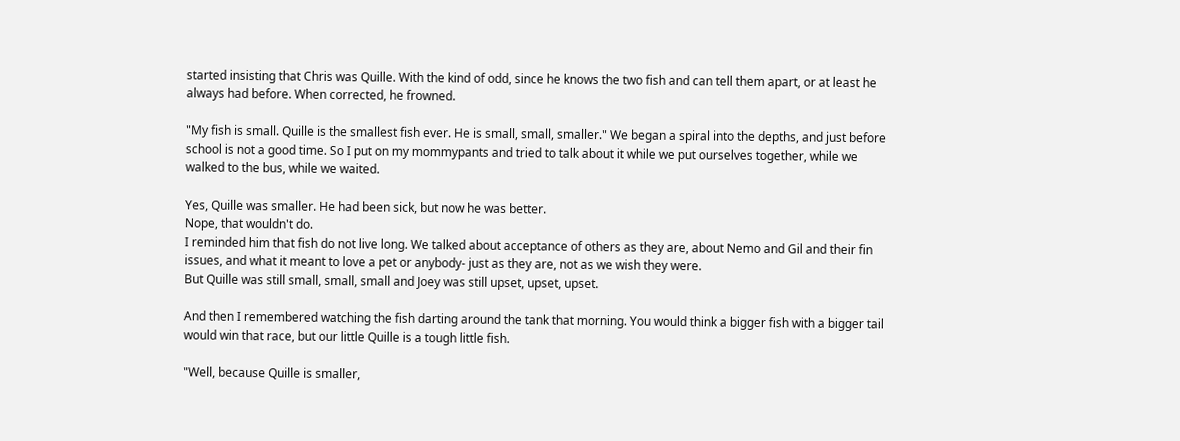started insisting that Chris was Quille. With the kind of odd, since he knows the two fish and can tell them apart, or at least he always had before. When corrected, he frowned.

"My fish is small. Quille is the smallest fish ever. He is small, small, smaller." We began a spiral into the depths, and just before school is not a good time. So I put on my mommypants and tried to talk about it while we put ourselves together, while we walked to the bus, while we waited.

Yes, Quille was smaller. He had been sick, but now he was better.
Nope, that wouldn't do.
I reminded him that fish do not live long. We talked about acceptance of others as they are, about Nemo and Gil and their fin issues, and what it meant to love a pet or anybody- just as they are, not as we wish they were.
But Quille was still small, small, small and Joey was still upset, upset, upset.

And then I remembered watching the fish darting around the tank that morning. You would think a bigger fish with a bigger tail would win that race, but our little Quille is a tough little fish.

"Well, because Quille is smaller,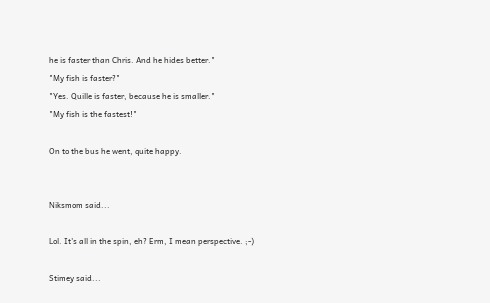he is faster than Chris. And he hides better."
"My fish is faster?"
"Yes. Quille is faster, because he is smaller."
"My fish is the fastest!"

On to the bus he went, quite happy.


Niksmom said...

Lol. It's all in the spin, eh? Erm, I mean perspective. ;-)

Stimey said...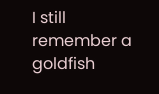I still remember a goldfish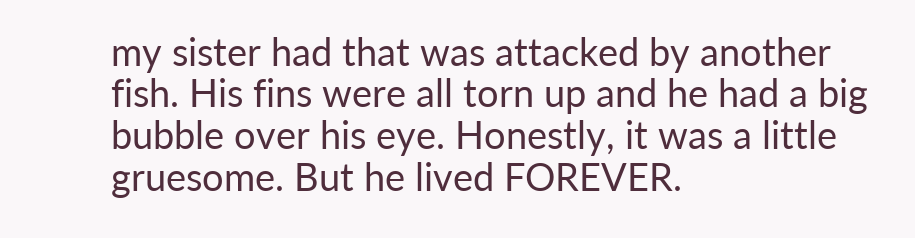my sister had that was attacked by another fish. His fins were all torn up and he had a big bubble over his eye. Honestly, it was a little gruesome. But he lived FOREVER.